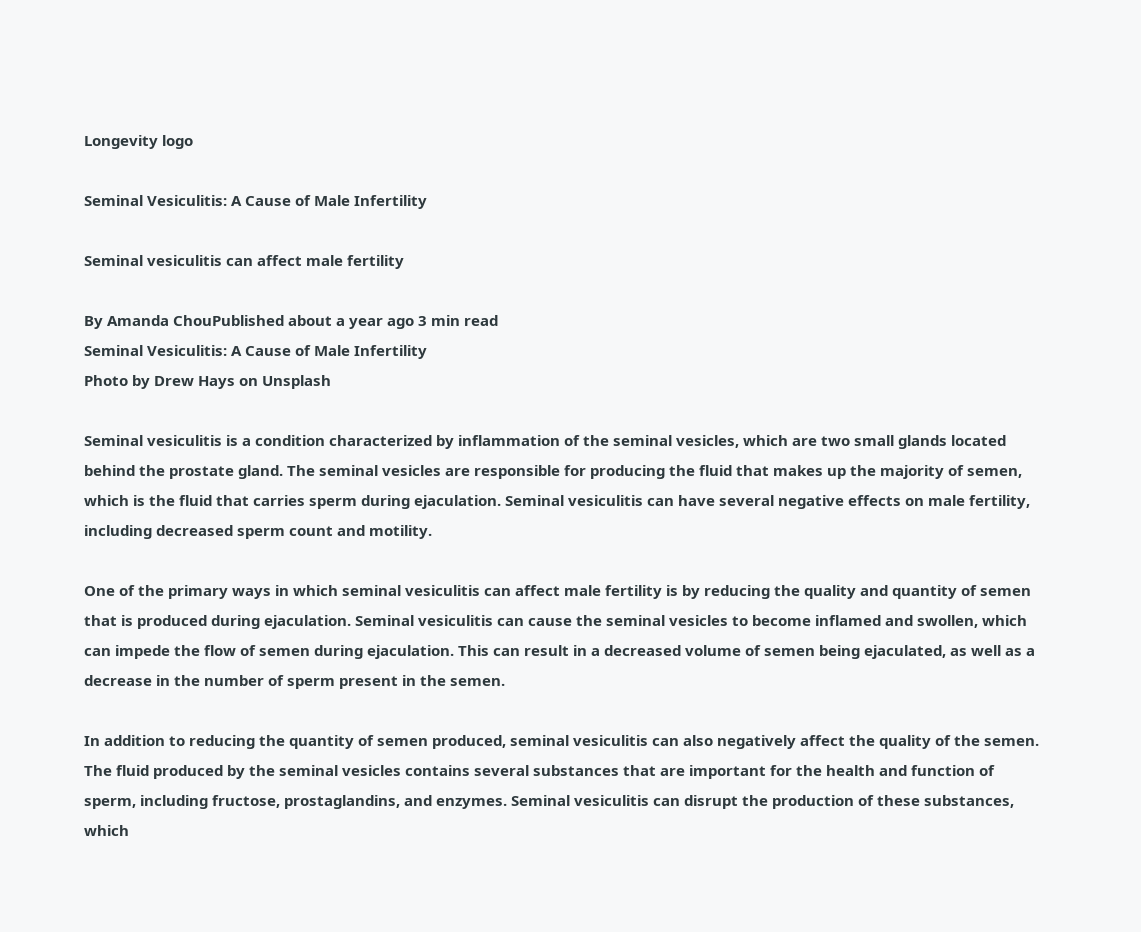Longevity logo

Seminal Vesiculitis: A Cause of Male Infertility

Seminal vesiculitis can affect male fertility

By Amanda ChouPublished about a year ago 3 min read
Seminal Vesiculitis: A Cause of Male Infertility
Photo by Drew Hays on Unsplash

Seminal vesiculitis is a condition characterized by inflammation of the seminal vesicles, which are two small glands located behind the prostate gland. The seminal vesicles are responsible for producing the fluid that makes up the majority of semen, which is the fluid that carries sperm during ejaculation. Seminal vesiculitis can have several negative effects on male fertility, including decreased sperm count and motility.

One of the primary ways in which seminal vesiculitis can affect male fertility is by reducing the quality and quantity of semen that is produced during ejaculation. Seminal vesiculitis can cause the seminal vesicles to become inflamed and swollen, which can impede the flow of semen during ejaculation. This can result in a decreased volume of semen being ejaculated, as well as a decrease in the number of sperm present in the semen.

In addition to reducing the quantity of semen produced, seminal vesiculitis can also negatively affect the quality of the semen. The fluid produced by the seminal vesicles contains several substances that are important for the health and function of sperm, including fructose, prostaglandins, and enzymes. Seminal vesiculitis can disrupt the production of these substances, which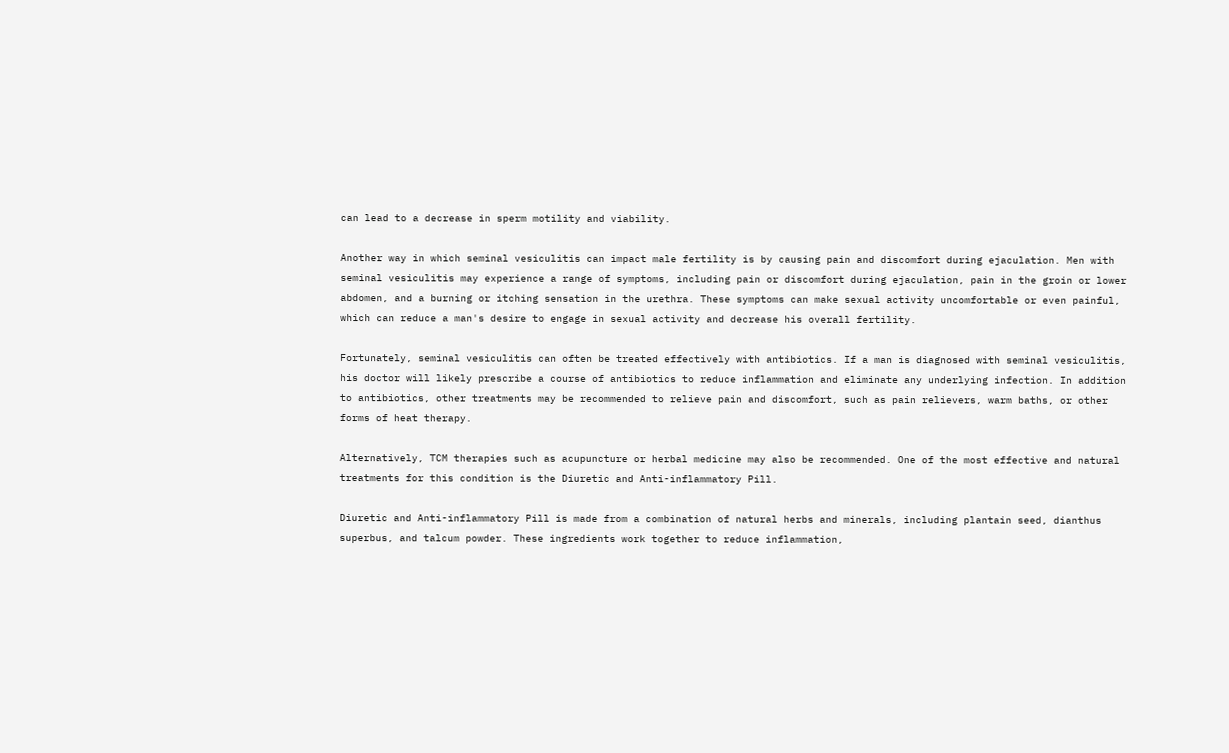can lead to a decrease in sperm motility and viability.

Another way in which seminal vesiculitis can impact male fertility is by causing pain and discomfort during ejaculation. Men with seminal vesiculitis may experience a range of symptoms, including pain or discomfort during ejaculation, pain in the groin or lower abdomen, and a burning or itching sensation in the urethra. These symptoms can make sexual activity uncomfortable or even painful, which can reduce a man's desire to engage in sexual activity and decrease his overall fertility.

Fortunately, seminal vesiculitis can often be treated effectively with antibiotics. If a man is diagnosed with seminal vesiculitis, his doctor will likely prescribe a course of antibiotics to reduce inflammation and eliminate any underlying infection. In addition to antibiotics, other treatments may be recommended to relieve pain and discomfort, such as pain relievers, warm baths, or other forms of heat therapy.

Alternatively, TCM therapies such as acupuncture or herbal medicine may also be recommended. One of the most effective and natural treatments for this condition is the Diuretic and Anti-inflammatory Pill.

Diuretic and Anti-inflammatory Pill is made from a combination of natural herbs and minerals, including plantain seed, dianthus superbus, and talcum powder. These ingredients work together to reduce inflammation,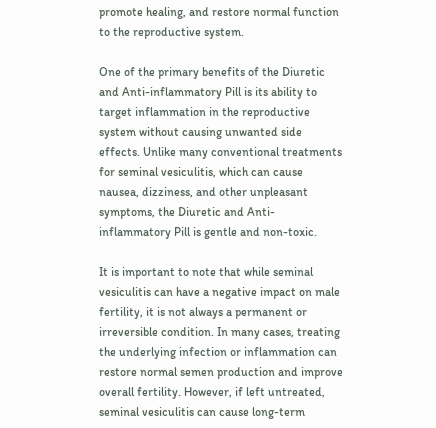promote healing, and restore normal function to the reproductive system.

One of the primary benefits of the Diuretic and Anti-inflammatory Pill is its ability to target inflammation in the reproductive system without causing unwanted side effects. Unlike many conventional treatments for seminal vesiculitis, which can cause nausea, dizziness, and other unpleasant symptoms, the Diuretic and Anti-inflammatory Pill is gentle and non-toxic.

It is important to note that while seminal vesiculitis can have a negative impact on male fertility, it is not always a permanent or irreversible condition. In many cases, treating the underlying infection or inflammation can restore normal semen production and improve overall fertility. However, if left untreated, seminal vesiculitis can cause long-term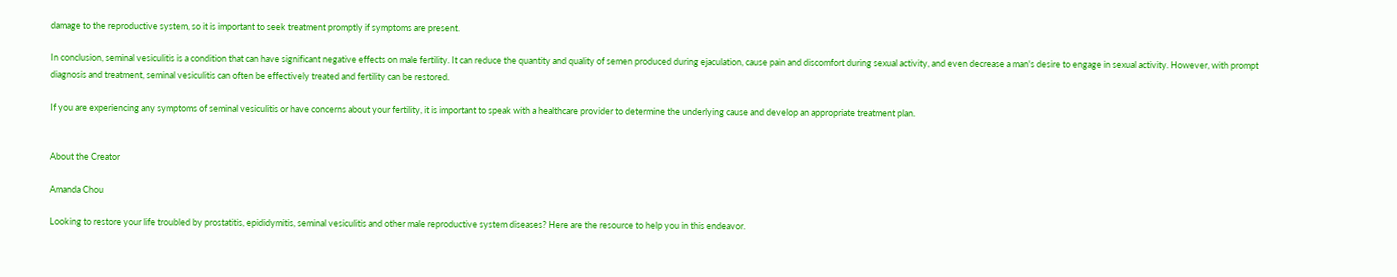damage to the reproductive system, so it is important to seek treatment promptly if symptoms are present.

In conclusion, seminal vesiculitis is a condition that can have significant negative effects on male fertility. It can reduce the quantity and quality of semen produced during ejaculation, cause pain and discomfort during sexual activity, and even decrease a man's desire to engage in sexual activity. However, with prompt diagnosis and treatment, seminal vesiculitis can often be effectively treated and fertility can be restored.

If you are experiencing any symptoms of seminal vesiculitis or have concerns about your fertility, it is important to speak with a healthcare provider to determine the underlying cause and develop an appropriate treatment plan.


About the Creator

Amanda Chou

Looking to restore your life troubled by prostatitis, epididymitis, seminal vesiculitis and other male reproductive system diseases? Here are the resource to help you in this endeavor.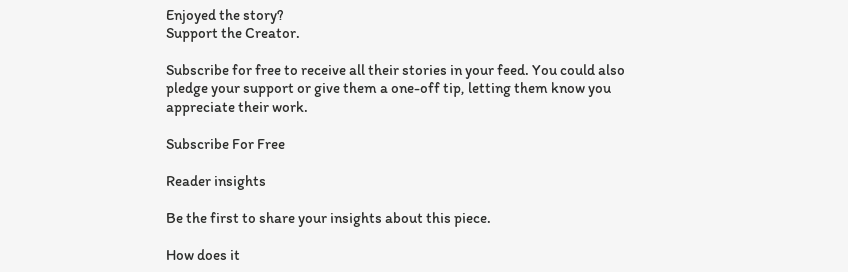Enjoyed the story?
Support the Creator.

Subscribe for free to receive all their stories in your feed. You could also pledge your support or give them a one-off tip, letting them know you appreciate their work.

Subscribe For Free

Reader insights

Be the first to share your insights about this piece.

How does it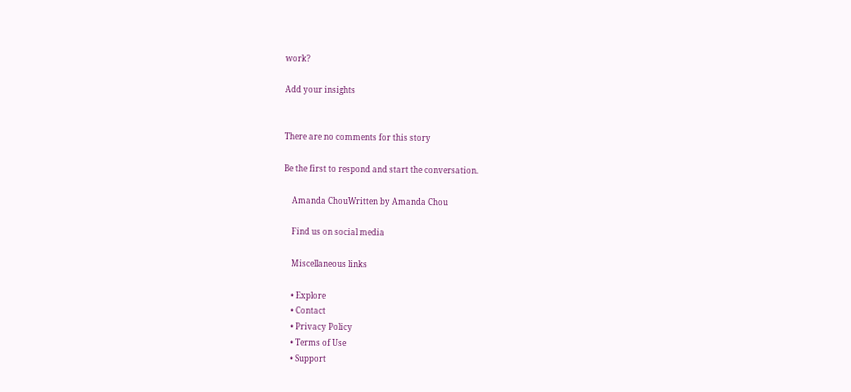work?

Add your insights


There are no comments for this story

Be the first to respond and start the conversation.

    Amanda ChouWritten by Amanda Chou

    Find us on social media

    Miscellaneous links

    • Explore
    • Contact
    • Privacy Policy
    • Terms of Use
    • Support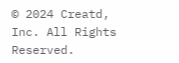© 2024 Creatd, Inc. All Rights Reserved.